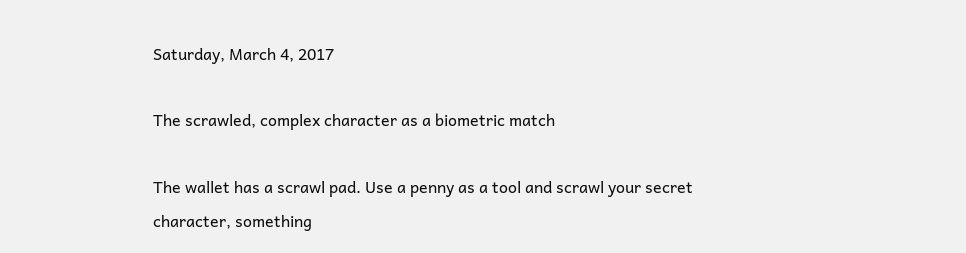Saturday, March 4, 2017

The scrawled, complex character as a biometric match

The wallet has a scrawl pad. Use a penny as a tool and scrawl your secret character, something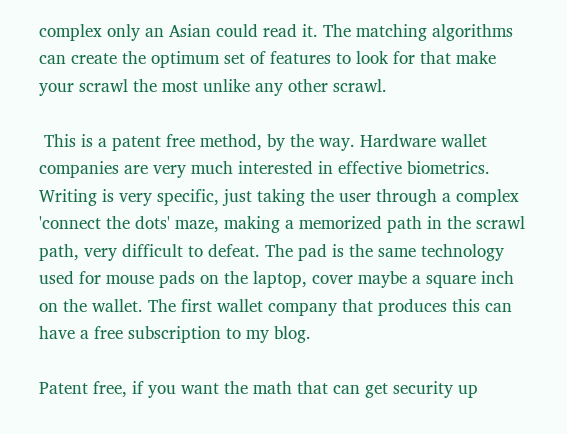complex only an Asian could read it. The matching algorithms can create the optimum set of features to look for that make your scrawl the most unlike any other scrawl.

 This is a patent free method, by the way. Hardware wallet companies are very much interested in effective biometrics.  Writing is very specific, just taking the user through a complex 'connect the dots' maze, making a memorized path in the scrawl path, very difficult to defeat. The pad is the same technology used for mouse pads on the laptop, cover maybe a square inch on the wallet. The first wallet company that produces this can have a free subscription to my blog.

Patent free, if you want the math that can get security up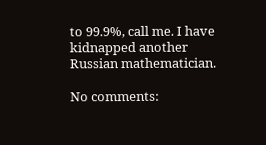to 99.9%, call me. I have kidnapped another Russian mathematician.

No comments: